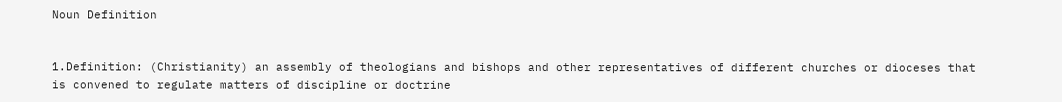Noun Definition


1.Definition: (Christianity) an assembly of theologians and bishops and other representatives of different churches or dioceses that is convened to regulate matters of discipline or doctrine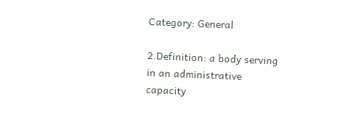Category: General

2.Definition: a body serving in an administrative capacity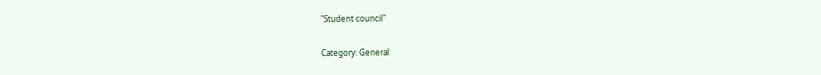"Student council"

Category: General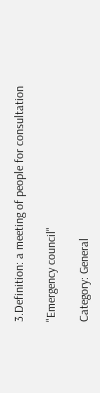3.Definition: a meeting of people for consultation

"Emergency council"

Category: General